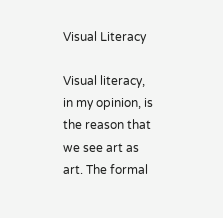Visual Literacy

Visual literacy, in my opinion, is the reason that we see art as art. The formal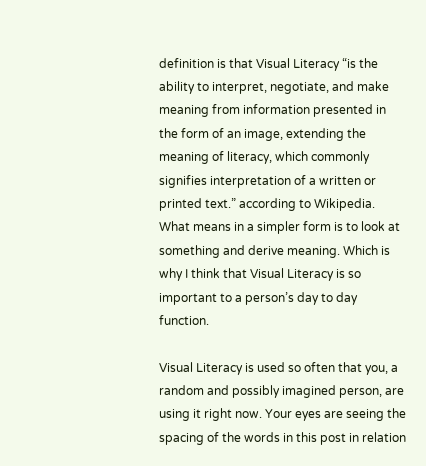definition is that Visual Literacy “is the ability to interpret, negotiate, and make meaning from information presented in the form of an image, extending the meaning of literacy, which commonly signifies interpretation of a written or printed text.” according to Wikipedia. What means in a simpler form is to look at something and derive meaning. Which is why I think that Visual Literacy is so important to a person’s day to day function.

Visual Literacy is used so often that you, a random and possibly imagined person, are using it right now. Your eyes are seeing the spacing of the words in this post in relation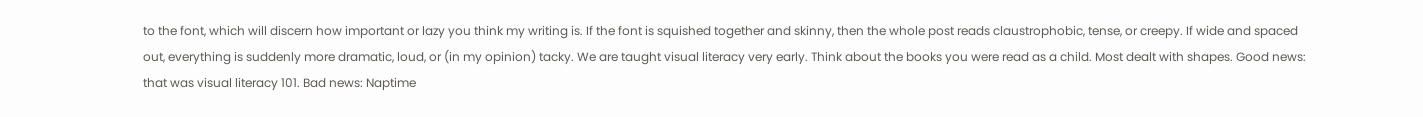to the font, which will discern how important or lazy you think my writing is. If the font is squished together and skinny, then the whole post reads claustrophobic, tense, or creepy. If wide and spaced out, everything is suddenly more dramatic, loud, or (in my opinion) tacky. We are taught visual literacy very early. Think about the books you were read as a child. Most dealt with shapes. Good news: that was visual literacy 101. Bad news: Naptime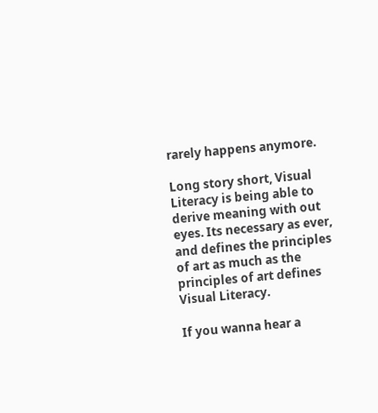rarely happens anymore.

Long story short, Visual Literacy is being able to derive meaning with out eyes. Its necessary as ever, and defines the principles of art as much as the principles of art defines Visual Literacy.

If you wanna hear a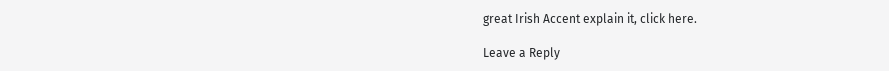great Irish Accent explain it, click here.

Leave a Reply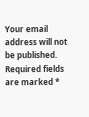Your email address will not be published. Required fields are marked *